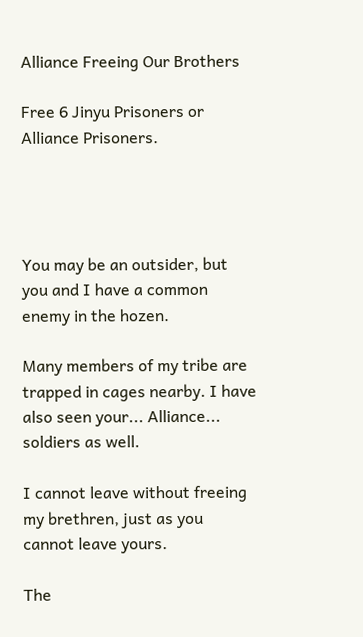Alliance Freeing Our Brothers

Free 6 Jinyu Prisoners or Alliance Prisoners.




You may be an outsider, but you and I have a common enemy in the hozen.

Many members of my tribe are trapped in cages nearby. I have also seen your... Alliance... soldiers as well.

I cannot leave without freeing my brethren, just as you cannot leave yours.

The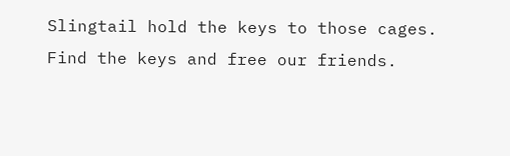Slingtail hold the keys to those cages. Find the keys and free our friends.